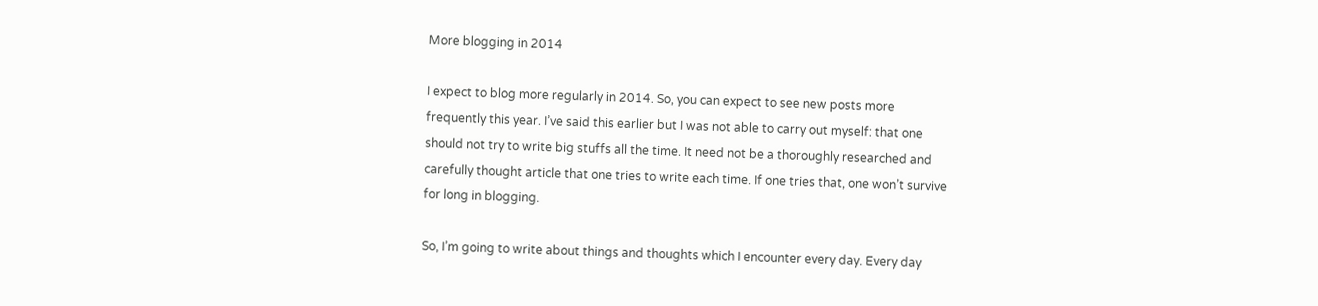More blogging in 2014

I expect to blog more regularly in 2014. So, you can expect to see new posts more frequently this year. I’ve said this earlier but I was not able to carry out myself: that one should not try to write big stuffs all the time. It need not be a thoroughly researched and carefully thought article that one tries to write each time. If one tries that, one won’t survive for long in blogging.

So, I’m going to write about things and thoughts which I encounter every day. Every day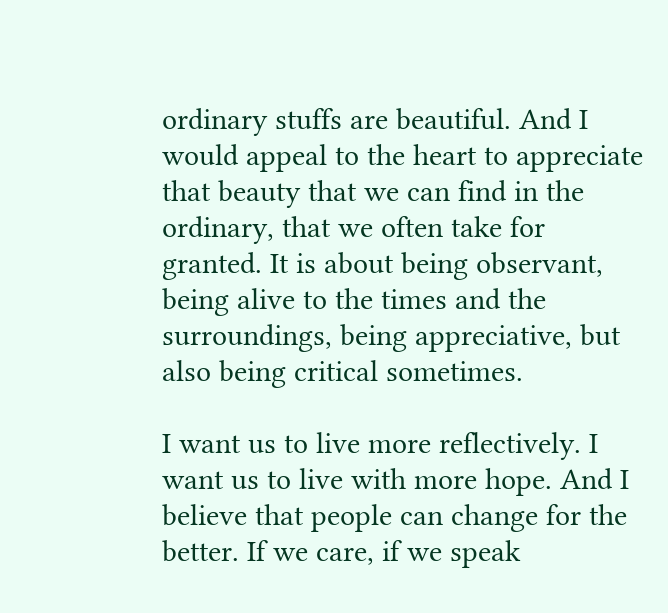ordinary stuffs are beautiful. And I would appeal to the heart to appreciate that beauty that we can find in the ordinary, that we often take for granted. It is about being observant, being alive to the times and the surroundings, being appreciative, but also being critical sometimes.

I want us to live more reflectively. I want us to live with more hope. And I believe that people can change for the better. If we care, if we speak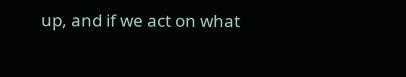up, and if we act on what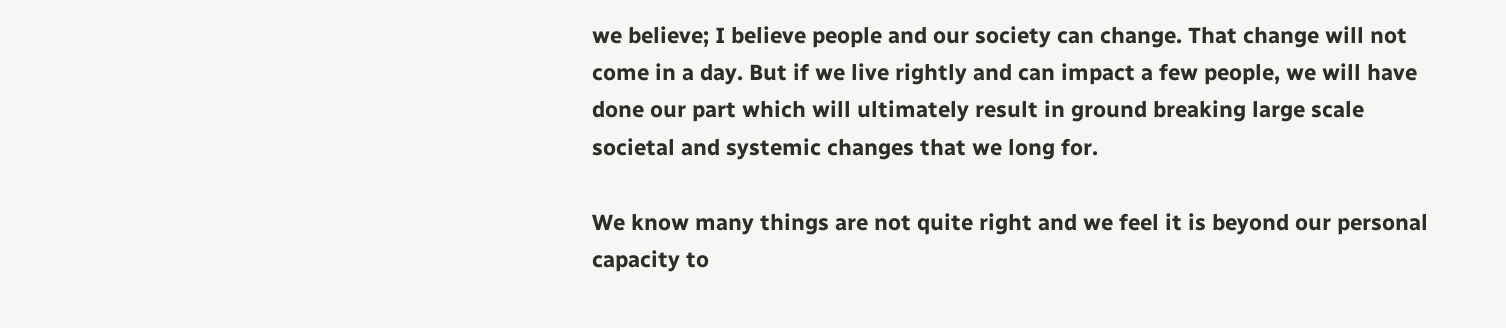we believe; I believe people and our society can change. That change will not come in a day. But if we live rightly and can impact a few people, we will have done our part which will ultimately result in ground breaking large scale societal and systemic changes that we long for.

We know many things are not quite right and we feel it is beyond our personal capacity to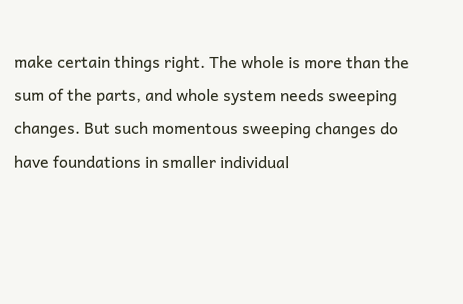make certain things right. The whole is more than the sum of the parts, and whole system needs sweeping changes. But such momentous sweeping changes do have foundations in smaller individual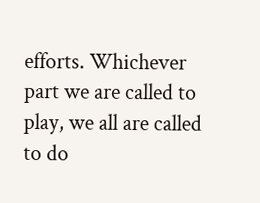efforts. Whichever part we are called to play, we all are called to do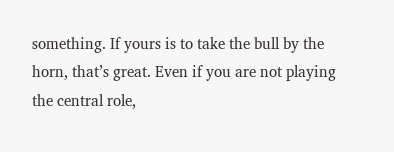something. If yours is to take the bull by the horn, that’s great. Even if you are not playing the central role,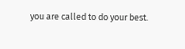you are called to do your best.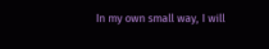In my own small way, I will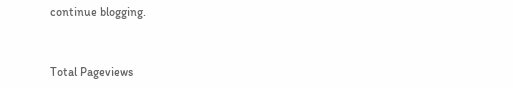continue blogging.



Total Pageviews